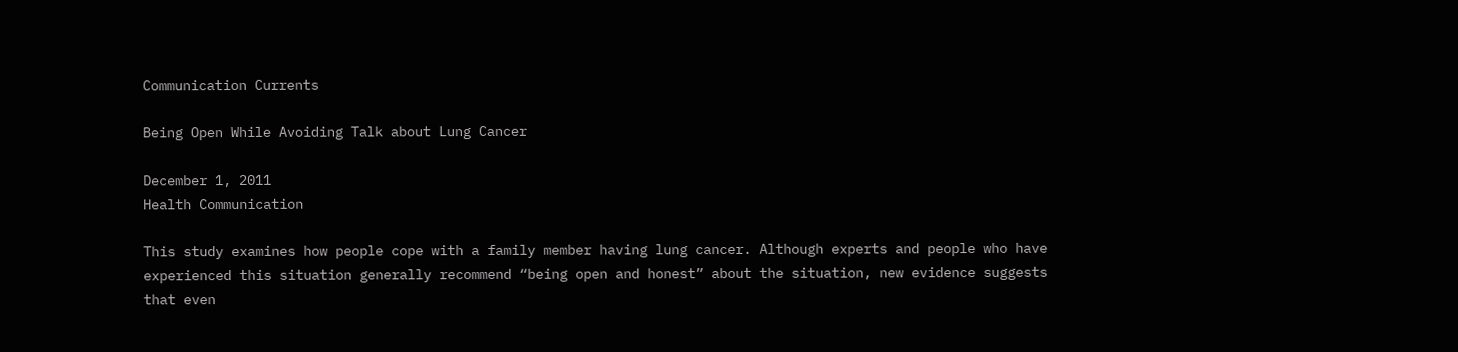Communication Currents

Being Open While Avoiding Talk about Lung Cancer

December 1, 2011
Health Communication

This study examines how people cope with a family member having lung cancer. Although experts and people who have experienced this situation generally recommend “being open and honest” about the situation, new evidence suggests that even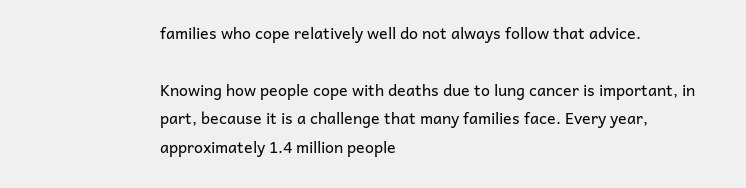families who cope relatively well do not always follow that advice.

Knowing how people cope with deaths due to lung cancer is important, in part, because it is a challenge that many families face. Every year, approximately 1.4 million people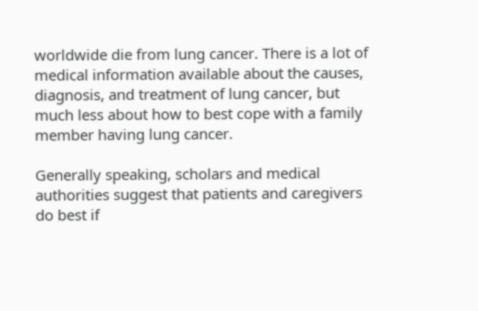worldwide die from lung cancer. There is a lot of medical information available about the causes, diagnosis, and treatment of lung cancer, but much less about how to best cope with a family member having lung cancer.

Generally speaking, scholars and medical authorities suggest that patients and caregivers do best if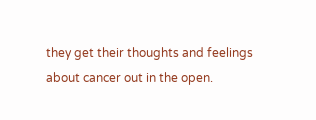they get their thoughts and feelings about cancer out in the open.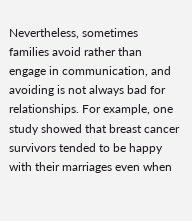Nevertheless, sometimes families avoid rather than engage in communication, and avoiding is not always bad for relationships. For example, one study showed that breast cancer survivors tended to be happy with their marriages even when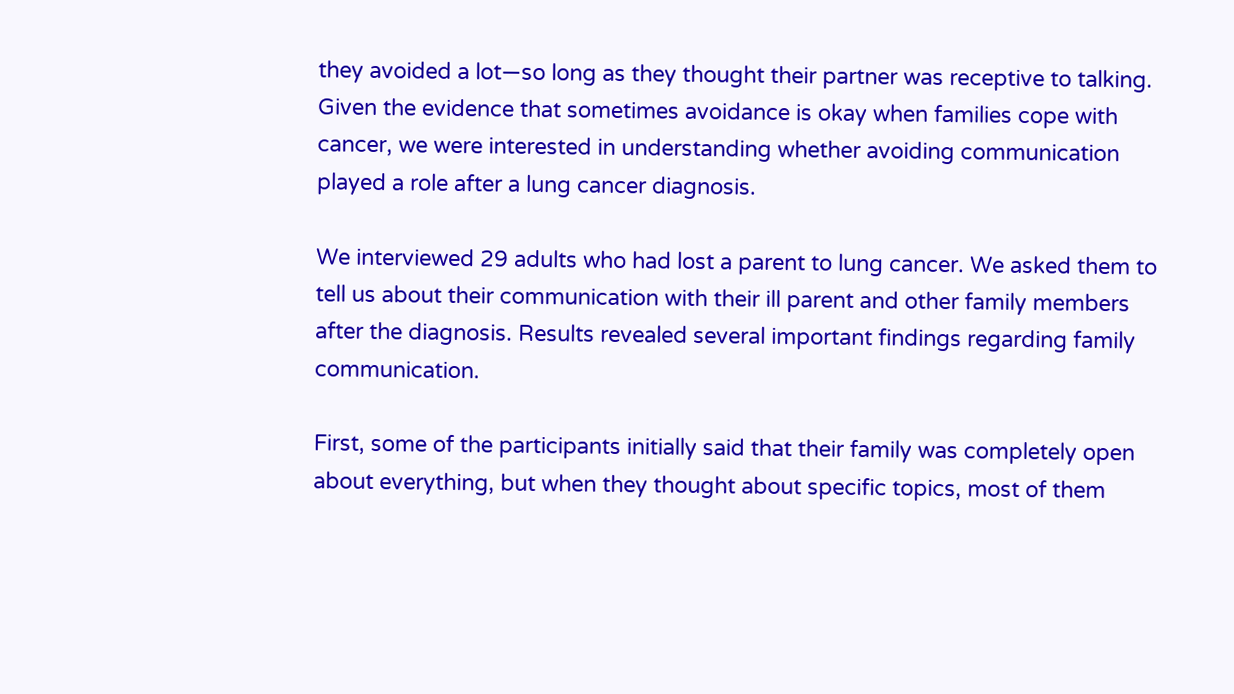they avoided a lot—so long as they thought their partner was receptive to talking. Given the evidence that sometimes avoidance is okay when families cope with cancer, we were interested in understanding whether avoiding communication played a role after a lung cancer diagnosis.

We interviewed 29 adults who had lost a parent to lung cancer. We asked them to tell us about their communication with their ill parent and other family members after the diagnosis. Results revealed several important findings regarding family communication.

First, some of the participants initially said that their family was completely open about everything, but when they thought about specific topics, most of them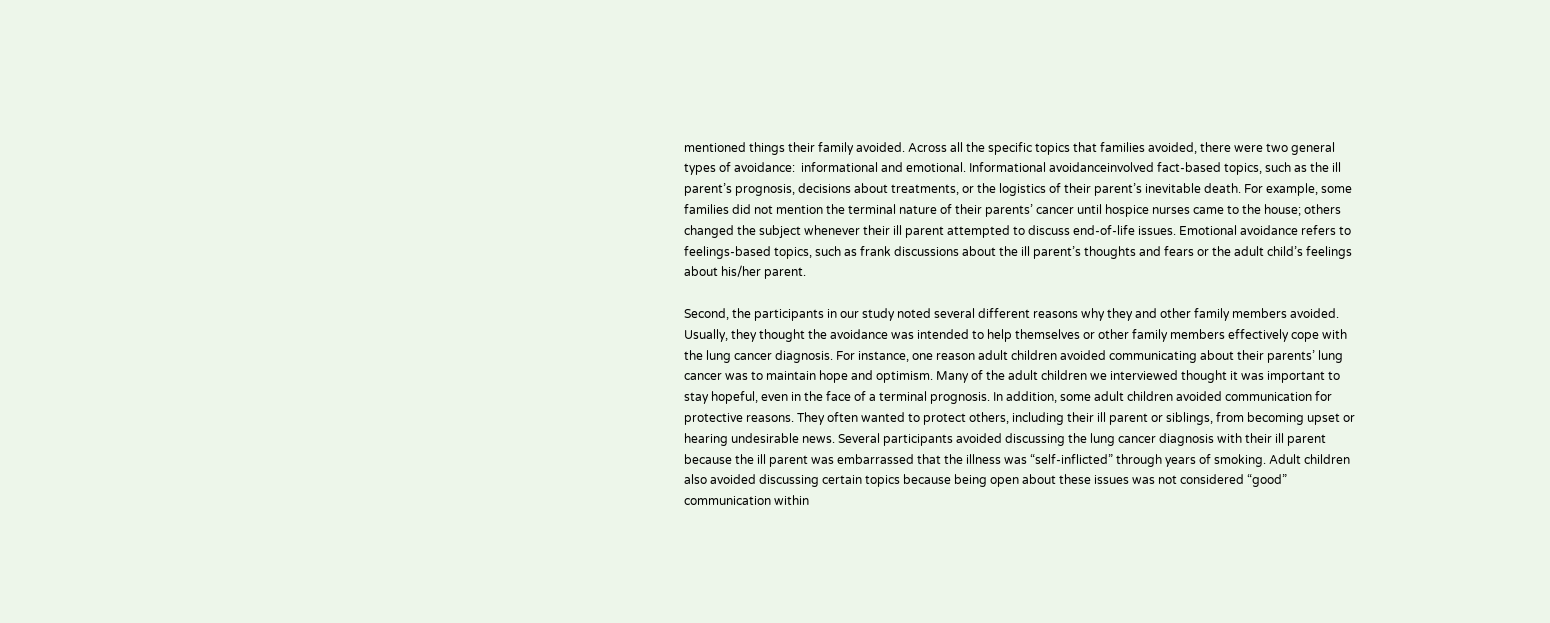mentioned things their family avoided. Across all the specific topics that families avoided, there were two general types of avoidance:  informational and emotional. Informational avoidanceinvolved fact-based topics, such as the ill parent’s prognosis, decisions about treatments, or the logistics of their parent’s inevitable death. For example, some families did not mention the terminal nature of their parents’ cancer until hospice nurses came to the house; others changed the subject whenever their ill parent attempted to discuss end-of-life issues. Emotional avoidance refers to feelings-based topics, such as frank discussions about the ill parent’s thoughts and fears or the adult child’s feelings about his/her parent.

Second, the participants in our study noted several different reasons why they and other family members avoided. Usually, they thought the avoidance was intended to help themselves or other family members effectively cope with the lung cancer diagnosis. For instance, one reason adult children avoided communicating about their parents’ lung cancer was to maintain hope and optimism. Many of the adult children we interviewed thought it was important to stay hopeful, even in the face of a terminal prognosis. In addition, some adult children avoided communication for protective reasons. They often wanted to protect others, including their ill parent or siblings, from becoming upset or hearing undesirable news. Several participants avoided discussing the lung cancer diagnosis with their ill parent because the ill parent was embarrassed that the illness was “self-inflicted” through years of smoking. Adult children also avoided discussing certain topics because being open about these issues was not considered “good” communication within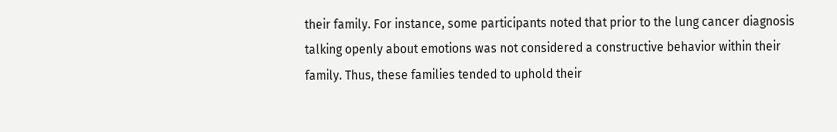their family. For instance, some participants noted that prior to the lung cancer diagnosis talking openly about emotions was not considered a constructive behavior within their family. Thus, these families tended to uphold their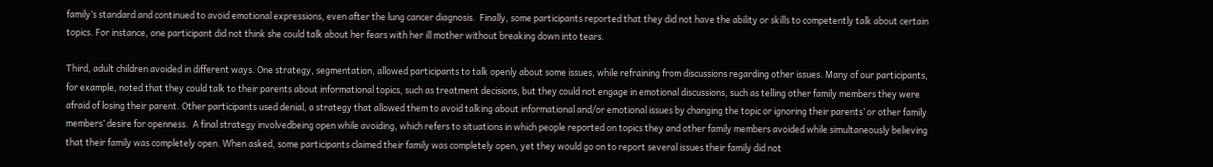family’s standard and continued to avoid emotional expressions, even after the lung cancer diagnosis.  Finally, some participants reported that they did not have the ability or skills to competently talk about certain topics. For instance, one participant did not think she could talk about her fears with her ill mother without breaking down into tears.

Third, adult children avoided in different ways. One strategy, segmentation, allowed participants to talk openly about some issues, while refraining from discussions regarding other issues. Many of our participants, for example, noted that they could talk to their parents about informational topics, such as treatment decisions, but they could not engage in emotional discussions, such as telling other family members they were afraid of losing their parent. Other participants used denial, a strategy that allowed them to avoid talking about informational and/or emotional issues by changing the topic or ignoring their parents’ or other family members’ desire for openness.  A final strategy involvedbeing open while avoiding, which refers to situations in which people reported on topics they and other family members avoided while simultaneously believing that their family was completely open. When asked, some participants claimed their family was completely open, yet they would go on to report several issues their family did not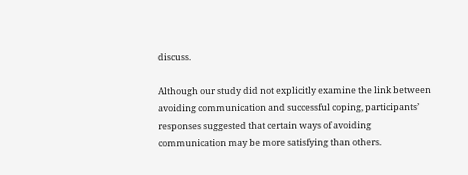discuss.

Although our study did not explicitly examine the link between avoiding communication and successful coping, participants’ responses suggested that certain ways of avoiding communication may be more satisfying than others.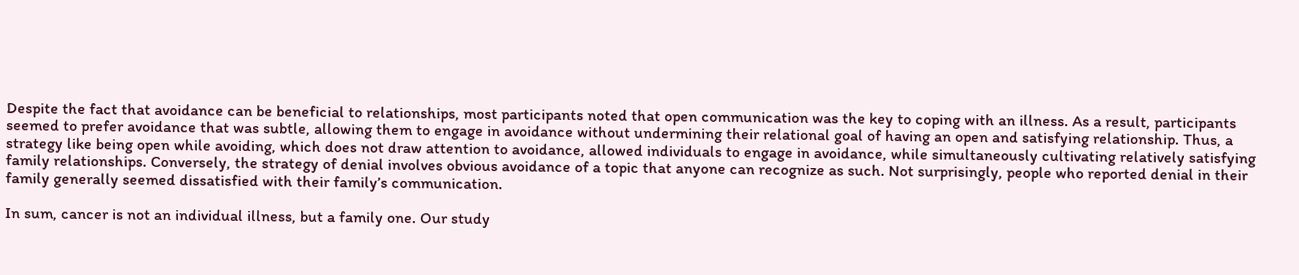Despite the fact that avoidance can be beneficial to relationships, most participants noted that open communication was the key to coping with an illness. As a result, participants seemed to prefer avoidance that was subtle, allowing them to engage in avoidance without undermining their relational goal of having an open and satisfying relationship. Thus, a strategy like being open while avoiding, which does not draw attention to avoidance, allowed individuals to engage in avoidance, while simultaneously cultivating relatively satisfying family relationships. Conversely, the strategy of denial involves obvious avoidance of a topic that anyone can recognize as such. Not surprisingly, people who reported denial in their family generally seemed dissatisfied with their family’s communication.

In sum, cancer is not an individual illness, but a family one. Our study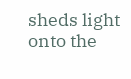sheds light onto the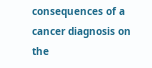consequences of a cancer diagnosis on the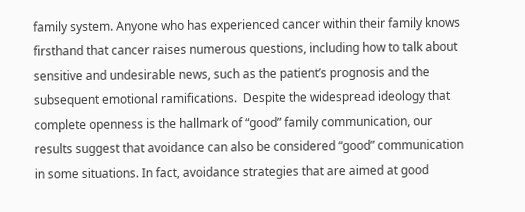family system. Anyone who has experienced cancer within their family knows firsthand that cancer raises numerous questions, including how to talk about sensitive and undesirable news, such as the patient’s prognosis and the subsequent emotional ramifications.  Despite the widespread ideology that complete openness is the hallmark of “good” family communication, our results suggest that avoidance can also be considered “good” communication in some situations. In fact, avoidance strategies that are aimed at good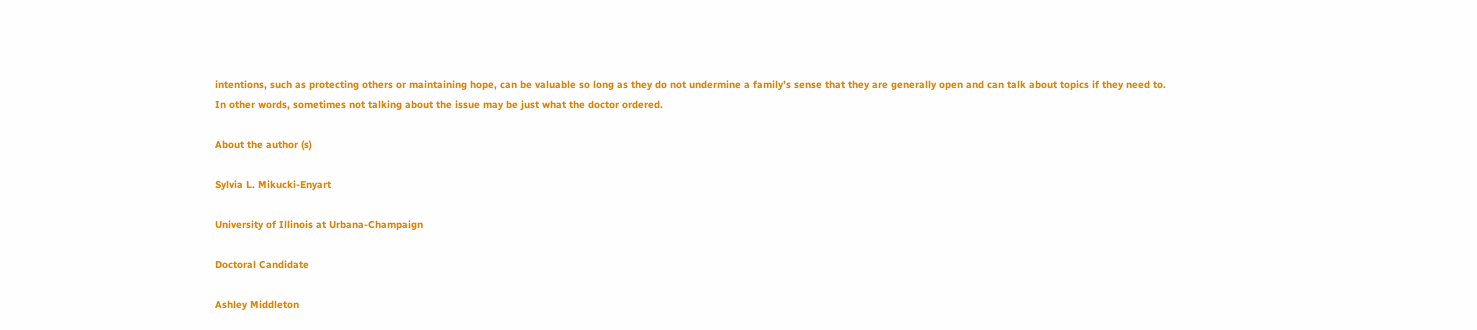intentions, such as protecting others or maintaining hope, can be valuable so long as they do not undermine a family’s sense that they are generally open and can talk about topics if they need to.  In other words, sometimes not talking about the issue may be just what the doctor ordered.

About the author (s)

Sylvia L. Mikucki-Enyart

University of Illinois at Urbana-Champaign

Doctoral Candidate

Ashley Middleton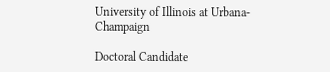University of Illinois at Urbana-Champaign

Doctoral Candidate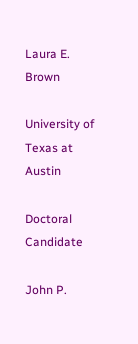Laura E. Brown

University of Texas at Austin

Doctoral Candidate

John P.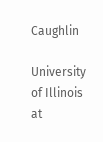Caughlin

University of Illinois at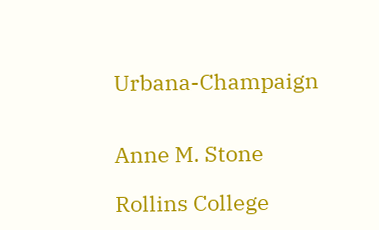Urbana-Champaign


Anne M. Stone

Rollins College